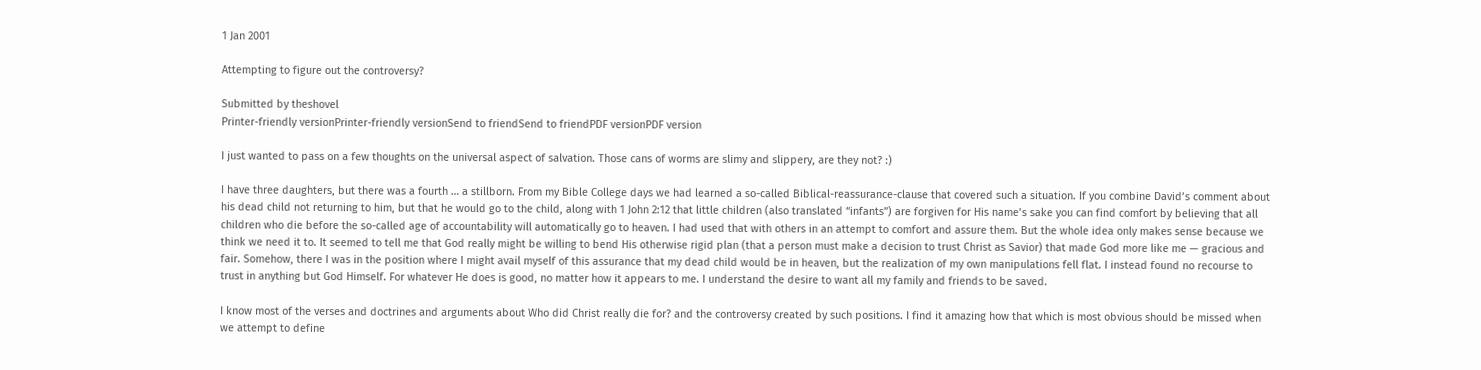1 Jan 2001

Attempting to figure out the controversy?

Submitted by theshovel
Printer-friendly versionPrinter-friendly versionSend to friendSend to friendPDF versionPDF version

I just wanted to pass on a few thoughts on the universal aspect of salvation. Those cans of worms are slimy and slippery, are they not? :)

I have three daughters, but there was a fourth … a stillborn. From my Bible College days we had learned a so-called Biblical-reassurance-clause that covered such a situation. If you combine David’s comment about his dead child not returning to him, but that he would go to the child, along with 1 John 2:12 that little children (also translated “infants”) are forgiven for His name’s sake you can find comfort by believing that all children who die before the so-called age of accountability will automatically go to heaven. I had used that with others in an attempt to comfort and assure them. But the whole idea only makes sense because we think we need it to. It seemed to tell me that God really might be willing to bend His otherwise rigid plan (that a person must make a decision to trust Christ as Savior) that made God more like me — gracious and fair. Somehow, there I was in the position where I might avail myself of this assurance that my dead child would be in heaven, but the realization of my own manipulations fell flat. I instead found no recourse to trust in anything but God Himself. For whatever He does is good, no matter how it appears to me. I understand the desire to want all my family and friends to be saved.

I know most of the verses and doctrines and arguments about Who did Christ really die for? and the controversy created by such positions. I find it amazing how that which is most obvious should be missed when we attempt to define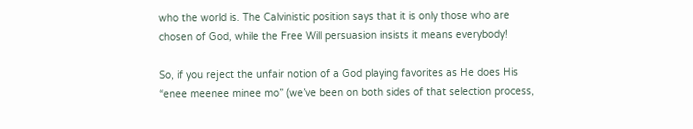who the world is. The Calvinistic position says that it is only those who are chosen of God, while the Free Will persuasion insists it means everybody!

So, if you reject the unfair notion of a God playing favorites as He does His “enee meenee minee mo” (we’ve been on both sides of that selection process,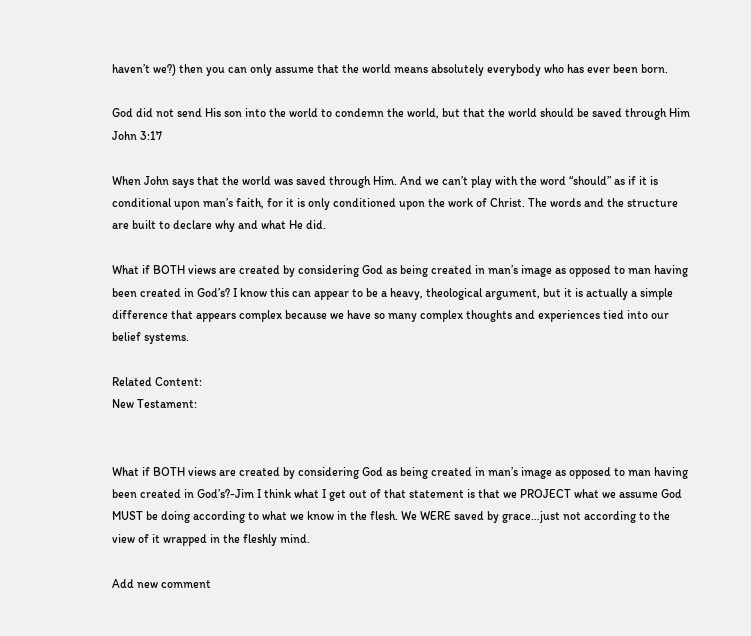haven’t we?) then you can only assume that the world means absolutely everybody who has ever been born.

God did not send His son into the world to condemn the world, but that the world should be saved through Him John 3:17

When John says that the world was saved through Him. And we can’t play with the word “should” as if it is conditional upon man’s faith, for it is only conditioned upon the work of Christ. The words and the structure are built to declare why and what He did.

What if BOTH views are created by considering God as being created in man’s image as opposed to man having been created in God’s? I know this can appear to be a heavy, theological argument, but it is actually a simple difference that appears complex because we have so many complex thoughts and experiences tied into our belief systems.

Related Content:
New Testament:


What if BOTH views are created by considering God as being created in man’s image as opposed to man having been created in God’s?-Jim I think what I get out of that statement is that we PROJECT what we assume God MUST be doing according to what we know in the flesh. We WERE saved by grace…just not according to the view of it wrapped in the fleshly mind.

Add new comment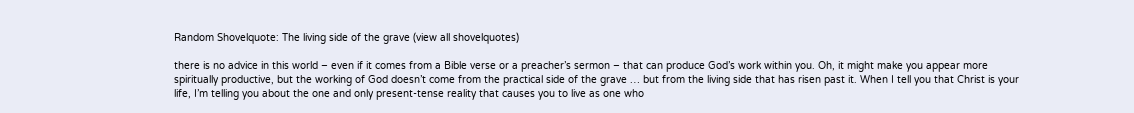Random Shovelquote: The living side of the grave (view all shovelquotes)

there is no advice in this world – even if it comes from a Bible verse or a preacher’s sermon – that can produce God’s work within you. Oh, it might make you appear more spiritually productive, but the working of God doesn’t come from the practical side of the grave … but from the living side that has risen past it. When I tell you that Christ is your life, I’m telling you about the one and only present-tense reality that causes you to live as one who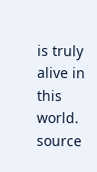is truly alive in this world. source